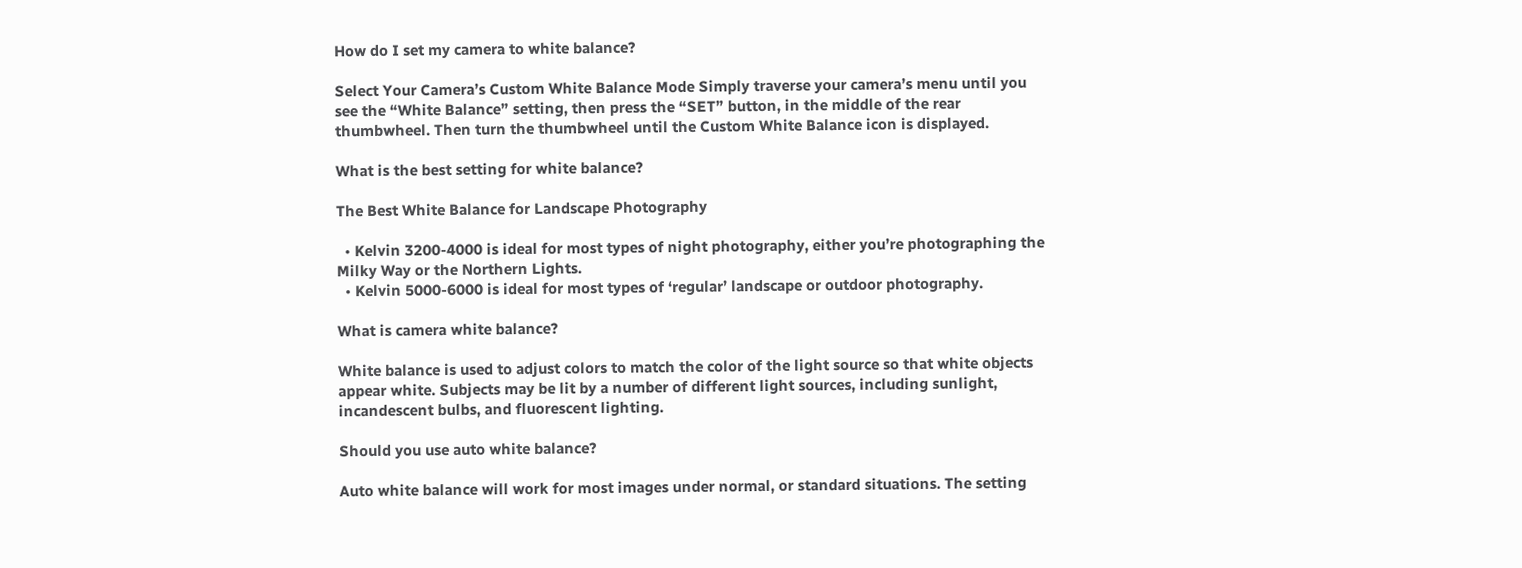How do I set my camera to white balance?

Select Your Camera’s Custom White Balance Mode Simply traverse your camera’s menu until you see the “White Balance” setting, then press the “SET” button, in the middle of the rear thumbwheel. Then turn the thumbwheel until the Custom White Balance icon is displayed.

What is the best setting for white balance?

The Best White Balance for Landscape Photography

  • Kelvin 3200-4000 is ideal for most types of night photography, either you’re photographing the Milky Way or the Northern Lights.
  • Kelvin 5000-6000 is ideal for most types of ‘regular’ landscape or outdoor photography.

What is camera white balance?

White balance is used to adjust colors to match the color of the light source so that white objects appear white. Subjects may be lit by a number of different light sources, including sunlight, incandescent bulbs, and fluorescent lighting.

Should you use auto white balance?

Auto white balance will work for most images under normal, or standard situations. The setting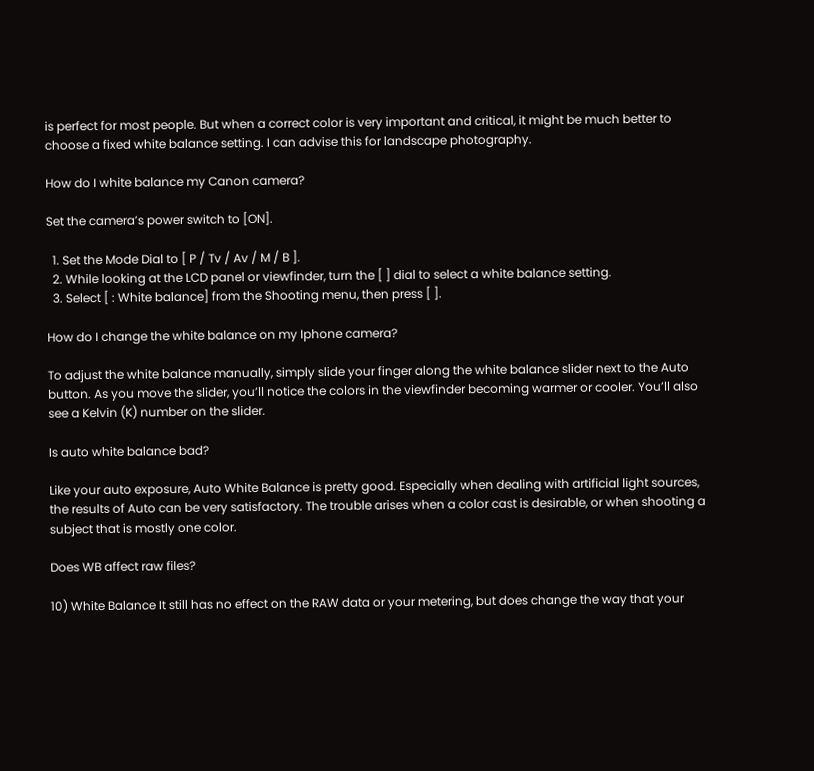is perfect for most people. But when a correct color is very important and critical, it might be much better to choose a fixed white balance setting. I can advise this for landscape photography.

How do I white balance my Canon camera?

Set the camera’s power switch to [ON].

  1. Set the Mode Dial to [ P / Tv / Av / M / B ].
  2. While looking at the LCD panel or viewfinder, turn the [ ] dial to select a white balance setting.
  3. Select [ : White balance] from the Shooting menu, then press [ ].

How do I change the white balance on my Iphone camera?

To adjust the white balance manually, simply slide your finger along the white balance slider next to the Auto button. As you move the slider, you’ll notice the colors in the viewfinder becoming warmer or cooler. You’ll also see a Kelvin (K) number on the slider.

Is auto white balance bad?

Like your auto exposure, Auto White Balance is pretty good. Especially when dealing with artificial light sources, the results of Auto can be very satisfactory. The trouble arises when a color cast is desirable, or when shooting a subject that is mostly one color.

Does WB affect raw files?

10) White Balance It still has no effect on the RAW data or your metering, but does change the way that your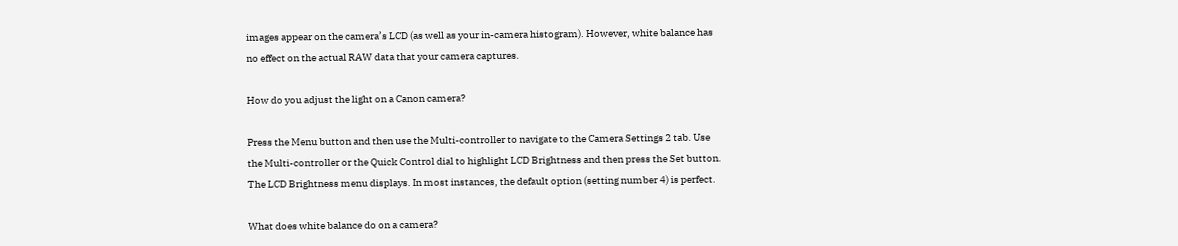images appear on the camera’s LCD (as well as your in-camera histogram). However, white balance has no effect on the actual RAW data that your camera captures.

How do you adjust the light on a Canon camera?

Press the Menu button and then use the Multi-controller to navigate to the Camera Settings 2 tab. Use the Multi-controller or the Quick Control dial to highlight LCD Brightness and then press the Set button. The LCD Brightness menu displays. In most instances, the default option (setting number 4) is perfect.

What does white balance do on a camera?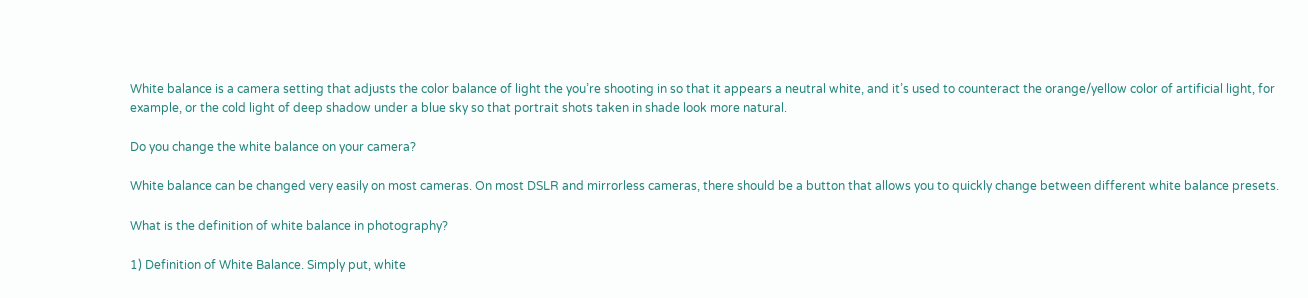White balance is a camera setting that adjusts the color balance of light the you’re shooting in so that it appears a neutral white, and it’s used to counteract the orange/yellow color of artificial light, for example, or the cold light of deep shadow under a blue sky so that portrait shots taken in shade look more natural.

Do you change the white balance on your camera?

White balance can be changed very easily on most cameras. On most DSLR and mirrorless cameras, there should be a button that allows you to quickly change between different white balance presets.

What is the definition of white balance in photography?

1) Definition of White Balance. Simply put, white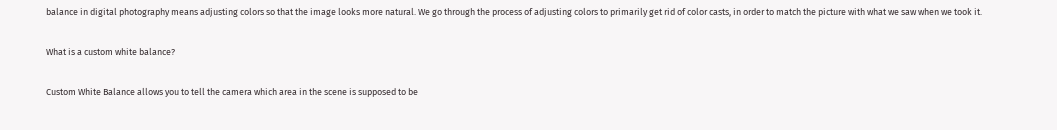balance in digital photography means adjusting colors so that the image looks more natural. We go through the process of adjusting colors to primarily get rid of color casts, in order to match the picture with what we saw when we took it.

What is a custom white balance?

Custom White Balance allows you to tell the camera which area in the scene is supposed to be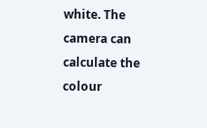white. The camera can calculate the colour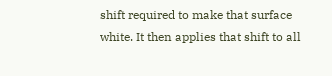shift required to make that surface white. It then applies that shift to all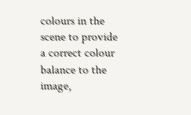colours in the scene to provide a correct colour balance to the image,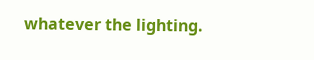whatever the lighting.